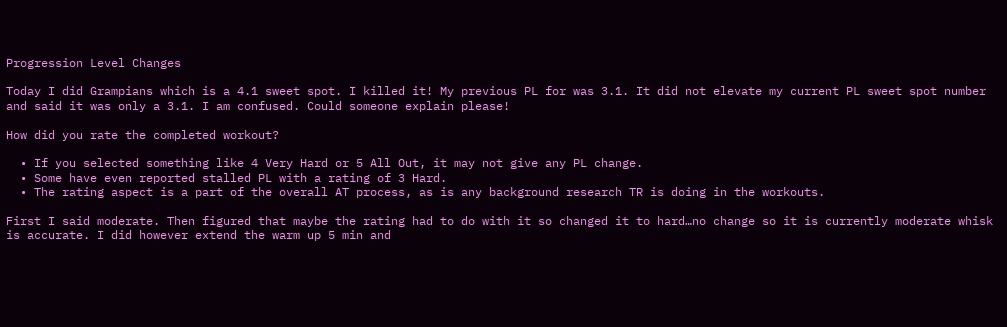Progression Level Changes

Today I did Grampians which is a 4.1 sweet spot. I killed it! My previous PL for was 3.1. It did not elevate my current PL sweet spot number and said it was only a 3.1. I am confused. Could someone explain please!

How did you rate the completed workout?

  • If you selected something like 4 Very Hard or 5 All Out, it may not give any PL change.
  • Some have even reported stalled PL with a rating of 3 Hard.
  • The rating aspect is a part of the overall AT process, as is any background research TR is doing in the workouts.

First I said moderate. Then figured that maybe the rating had to do with it so changed it to hard…no change so it is currently moderate whisk is accurate. I did however extend the warm up 5 min and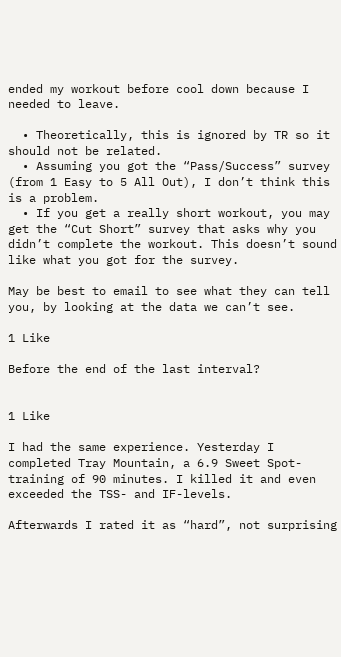ended my workout before cool down because I needed to leave.

  • Theoretically, this is ignored by TR so it should not be related.
  • Assuming you got the “Pass/Success” survey (from 1 Easy to 5 All Out), I don’t think this is a problem.
  • If you get a really short workout, you may get the “Cut Short” survey that asks why you didn’t complete the workout. This doesn’t sound like what you got for the survey.

May be best to email to see what they can tell you, by looking at the data we can’t see.

1 Like

Before the end of the last interval?


1 Like

I had the same experience. Yesterday I completed Tray Mountain, a 6.9 Sweet Spot-training of 90 minutes. I killed it and even exceeded the TSS- and IF-levels.

Afterwards I rated it as “hard”, not surprising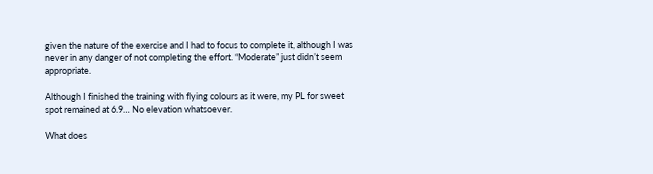given the nature of the exercise and I had to focus to complete it, although I was never in any danger of not completing the effort. “Moderate” just didn’t seem appropriate.

Although I finished the training with flying colours as it were, my PL for sweet spot remained at 6.9… No elevation whatsoever.

What does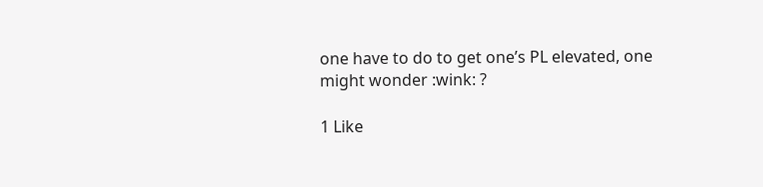one have to do to get one’s PL elevated, one might wonder :wink: ?

1 Like